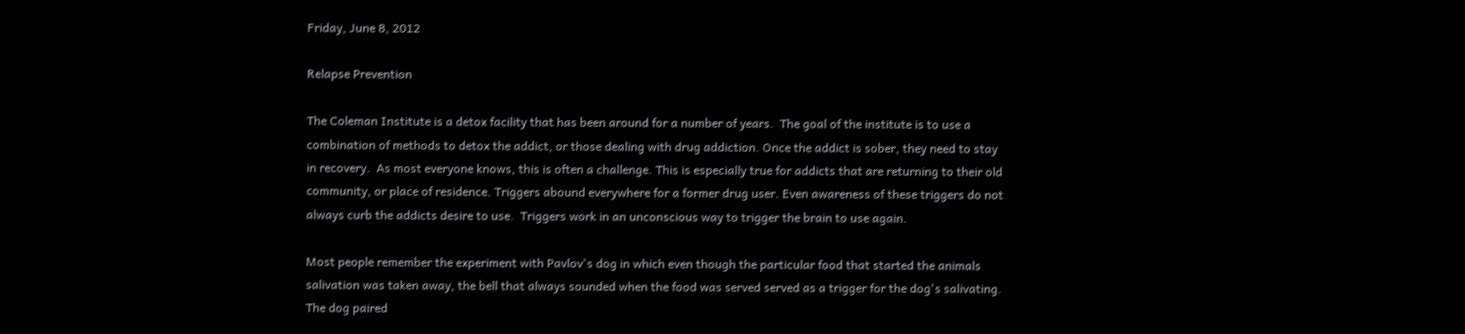Friday, June 8, 2012

Relapse Prevention

The Coleman Institute is a detox facility that has been around for a number of years.  The goal of the institute is to use a combination of methods to detox the addict, or those dealing with drug addiction. Once the addict is sober, they need to stay in recovery.  As most everyone knows, this is often a challenge. This is especially true for addicts that are returning to their old community, or place of residence. Triggers abound everywhere for a former drug user. Even awareness of these triggers do not always curb the addicts desire to use.  Triggers work in an unconscious way to trigger the brain to use again.

Most people remember the experiment with Pavlov's dog in which even though the particular food that started the animals salivation was taken away, the bell that always sounded when the food was served served as a trigger for the dog's salivating.  The dog paired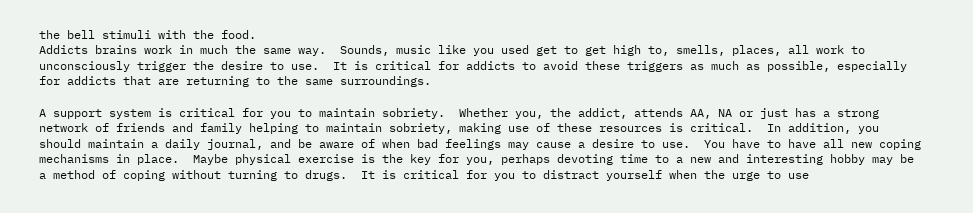the bell stimuli with the food.
Addicts brains work in much the same way.  Sounds, music like you used get to get high to, smells, places, all work to unconsciously trigger the desire to use.  It is critical for addicts to avoid these triggers as much as possible, especially for addicts that are returning to the same surroundings.

A support system is critical for you to maintain sobriety.  Whether you, the addict, attends AA, NA or just has a strong network of friends and family helping to maintain sobriety, making use of these resources is critical.  In addition, you should maintain a daily journal, and be aware of when bad feelings may cause a desire to use.  You have to have all new coping mechanisms in place.  Maybe physical exercise is the key for you, perhaps devoting time to a new and interesting hobby may be a method of coping without turning to drugs.  It is critical for you to distract yourself when the urge to use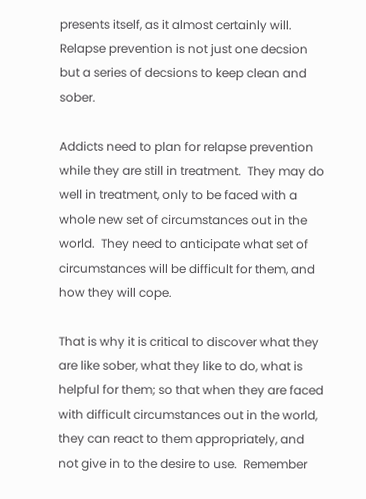presents itself, as it almost certainly will.  Relapse prevention is not just one decsion but a series of decsions to keep clean and sober.

Addicts need to plan for relapse prevention while they are still in treatment.  They may do well in treatment, only to be faced with a whole new set of circumstances out in the world.  They need to anticipate what set of circumstances will be difficult for them, and how they will cope.

That is why it is critical to discover what they are like sober, what they like to do, what is helpful for them; so that when they are faced with difficult circumstances out in the world, they can react to them appropriately, and not give in to the desire to use.  Remember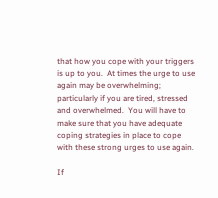that how you cope with your triggers is up to you.  At times the urge to use again may be overwhelming; particularly if you are tired, stressed and overwhelmed.  You will have to make sure that you have adequate coping strategies in place to cope with these strong urges to use again.

If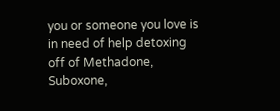you or someone you love is in need of help detoxing off of Methadone, Suboxone,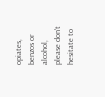opiates, benzos or alcohol, please don't hesitate to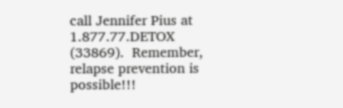call Jennifer Pius at 1.877.77.DETOX (33869).  Remember, relapse prevention is possible!!!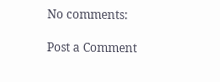No comments:

Post a Comment